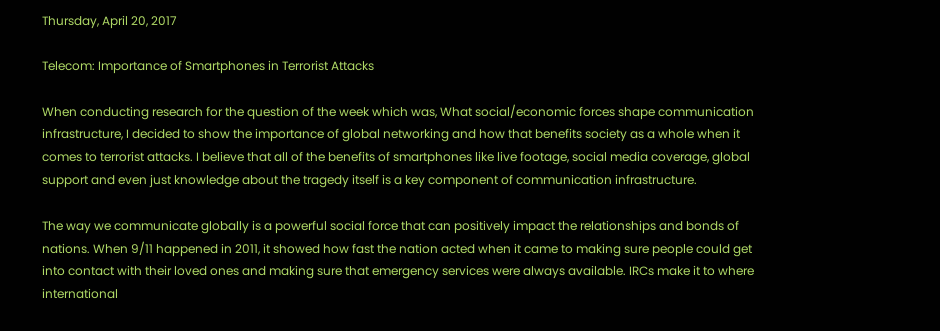Thursday, April 20, 2017

Telecom: Importance of Smartphones in Terrorist Attacks

When conducting research for the question of the week which was, What social/economic forces shape communication infrastructure, I decided to show the importance of global networking and how that benefits society as a whole when it comes to terrorist attacks. I believe that all of the benefits of smartphones like live footage, social media coverage, global support and even just knowledge about the tragedy itself is a key component of communication infrastructure.

The way we communicate globally is a powerful social force that can positively impact the relationships and bonds of nations. When 9/11 happened in 2011, it showed how fast the nation acted when it came to making sure people could get into contact with their loved ones and making sure that emergency services were always available. IRCs make it to where international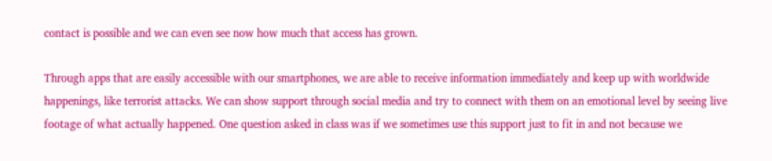contact is possible and we can even see now how much that access has grown.

Through apps that are easily accessible with our smartphones, we are able to receive information immediately and keep up with worldwide happenings, like terrorist attacks. We can show support through social media and try to connect with them on an emotional level by seeing live footage of what actually happened. One question asked in class was if we sometimes use this support just to fit in and not because we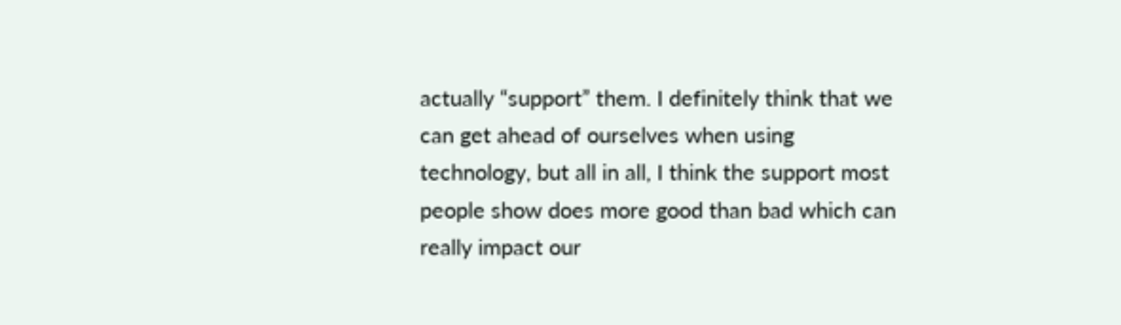actually “support” them. I definitely think that we can get ahead of ourselves when using technology, but all in all, I think the support most people show does more good than bad which can really impact our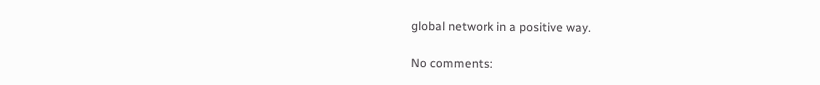global network in a positive way.

No comments: